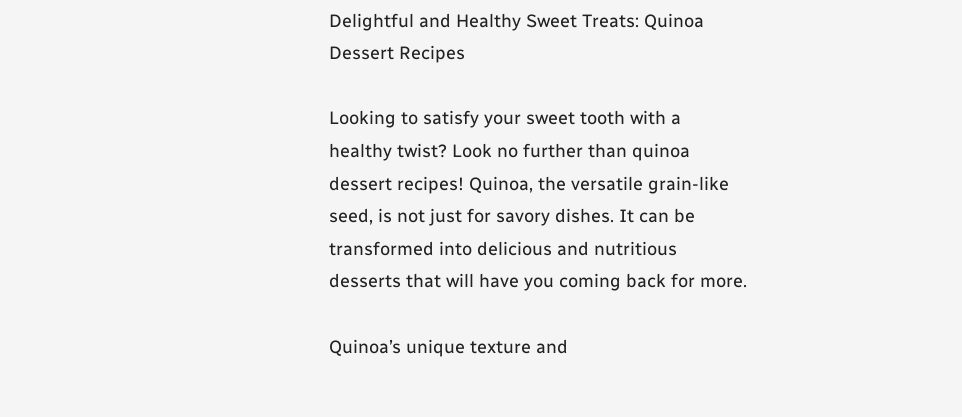Delightful and Healthy Sweet Treats: Quinoa Dessert Recipes

Looking to satisfy your sweet tooth with a healthy twist? Look no further than quinoa dessert recipes! Quinoa, the versatile grain-like seed, is not just for savory dishes. It can be transformed into delicious and nutritious desserts that will have you coming back for more.

Quinoa’s unique texture and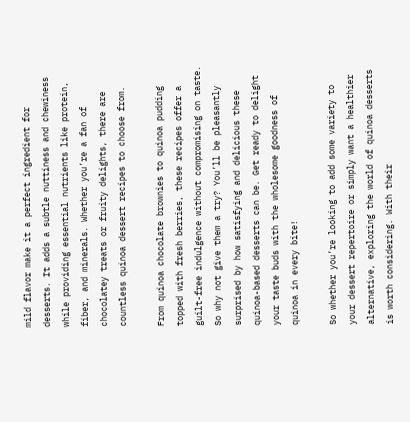mild flavor make it a perfect ingredient for desserts. It adds a subtle nuttiness and chewiness while providing essential nutrients like protein, fiber, and minerals. Whether you’re a fan of chocolatey treats or fruity delights, there are countless quinoa dessert recipes to choose from.

From quinoa chocolate brownies to quinoa pudding topped with fresh berries, these recipes offer a guilt-free indulgence without compromising on taste. So why not give them a try? You’ll be pleasantly surprised by how satisfying and delicious these quinoa-based desserts can be. Get ready to delight your taste buds with the wholesome goodness of quinoa in every bite!

So whether you’re looking to add some variety to your dessert repertoire or simply want a healthier alternative, exploring the world of quinoa desserts is worth considering. With their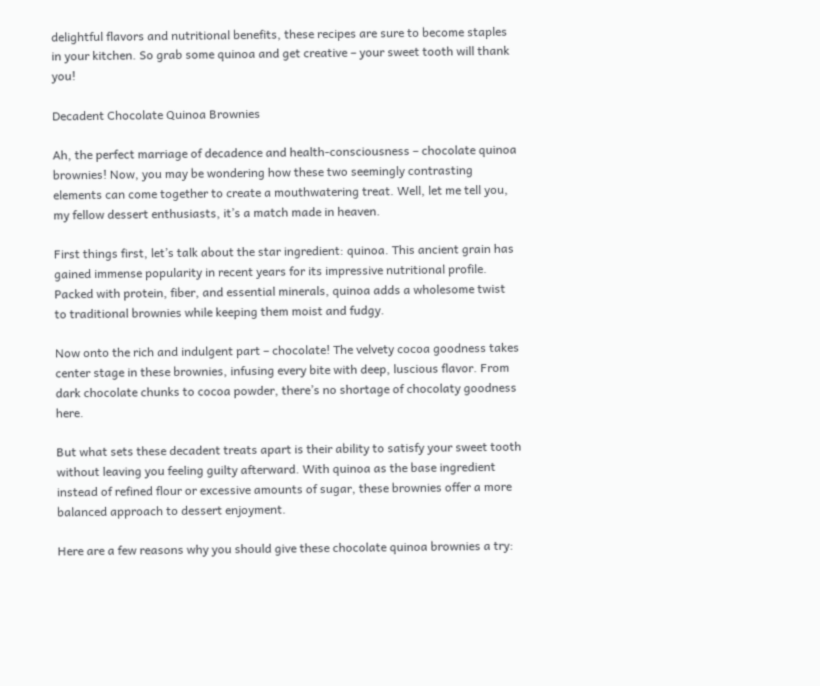delightful flavors and nutritional benefits, these recipes are sure to become staples in your kitchen. So grab some quinoa and get creative – your sweet tooth will thank you!

Decadent Chocolate Quinoa Brownies

Ah, the perfect marriage of decadence and health-consciousness – chocolate quinoa brownies! Now, you may be wondering how these two seemingly contrasting elements can come together to create a mouthwatering treat. Well, let me tell you, my fellow dessert enthusiasts, it’s a match made in heaven.

First things first, let’s talk about the star ingredient: quinoa. This ancient grain has gained immense popularity in recent years for its impressive nutritional profile. Packed with protein, fiber, and essential minerals, quinoa adds a wholesome twist to traditional brownies while keeping them moist and fudgy.

Now onto the rich and indulgent part – chocolate! The velvety cocoa goodness takes center stage in these brownies, infusing every bite with deep, luscious flavor. From dark chocolate chunks to cocoa powder, there’s no shortage of chocolaty goodness here.

But what sets these decadent treats apart is their ability to satisfy your sweet tooth without leaving you feeling guilty afterward. With quinoa as the base ingredient instead of refined flour or excessive amounts of sugar, these brownies offer a more balanced approach to dessert enjoyment.

Here are a few reasons why you should give these chocolate quinoa brownies a try: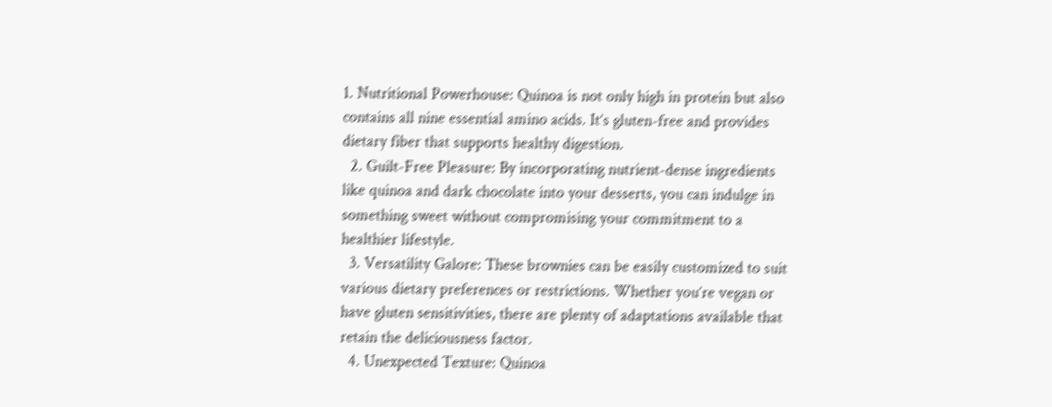1. Nutritional Powerhouse: Quinoa is not only high in protein but also contains all nine essential amino acids. It’s gluten-free and provides dietary fiber that supports healthy digestion.
  2. Guilt-Free Pleasure: By incorporating nutrient-dense ingredients like quinoa and dark chocolate into your desserts, you can indulge in something sweet without compromising your commitment to a healthier lifestyle.
  3. Versatility Galore: These brownies can be easily customized to suit various dietary preferences or restrictions. Whether you’re vegan or have gluten sensitivities, there are plenty of adaptations available that retain the deliciousness factor.
  4. Unexpected Texture: Quinoa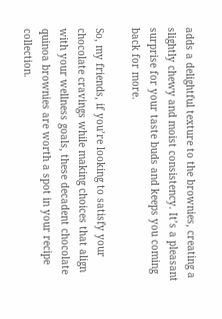adds a delightful texture to the brownies, creating a slightly chewy and moist consistency. It’s a pleasant surprise for your taste buds and keeps you coming back for more.

So, my friends, if you’re looking to satisfy your chocolate cravings while making choices that align with your wellness goals, these decadent chocolate quinoa brownies are worth a spot in your recipe collection.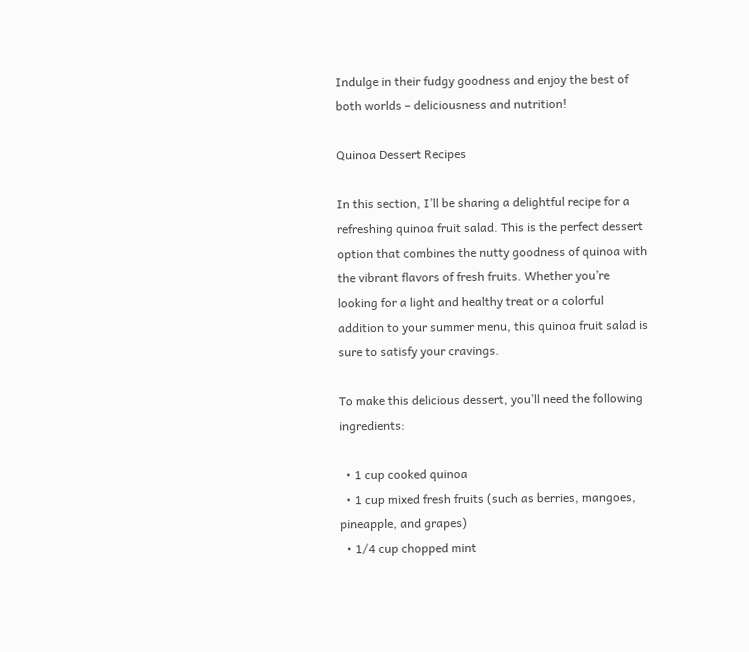Indulge in their fudgy goodness and enjoy the best of both worlds – deliciousness and nutrition!

Quinoa Dessert Recipes

In this section, I’ll be sharing a delightful recipe for a refreshing quinoa fruit salad. This is the perfect dessert option that combines the nutty goodness of quinoa with the vibrant flavors of fresh fruits. Whether you’re looking for a light and healthy treat or a colorful addition to your summer menu, this quinoa fruit salad is sure to satisfy your cravings.

To make this delicious dessert, you’ll need the following ingredients:

  • 1 cup cooked quinoa
  • 1 cup mixed fresh fruits (such as berries, mangoes, pineapple, and grapes)
  • 1/4 cup chopped mint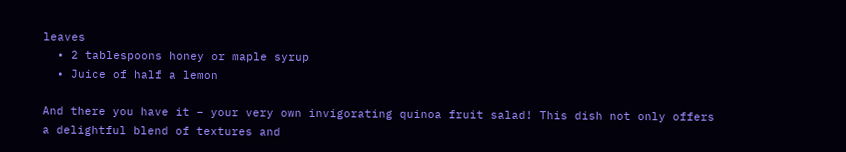leaves
  • 2 tablespoons honey or maple syrup
  • Juice of half a lemon

And there you have it – your very own invigorating quinoa fruit salad! This dish not only offers a delightful blend of textures and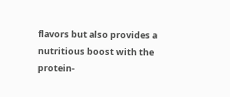flavors but also provides a nutritious boost with the protein-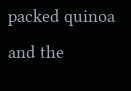packed quinoa and the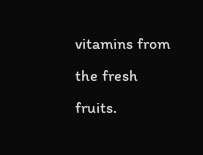vitamins from the fresh fruits.